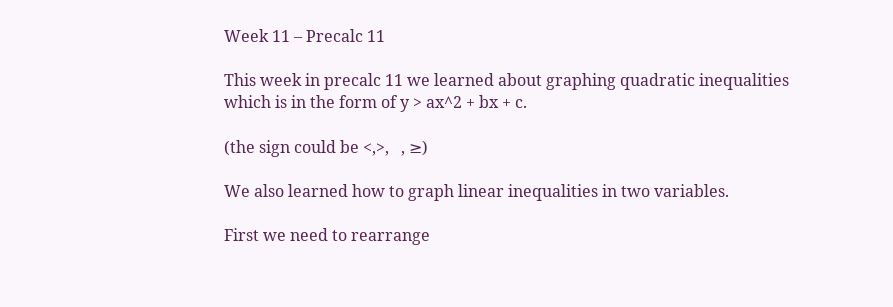Week 11 – Precalc 11

This week in precalc 11 we learned about graphing quadratic inequalities which is in the form of y > ax^2 + bx + c.

(the sign could be <,>,   , ≥)

We also learned how to graph linear inequalities in two variables.

First we need to rearrange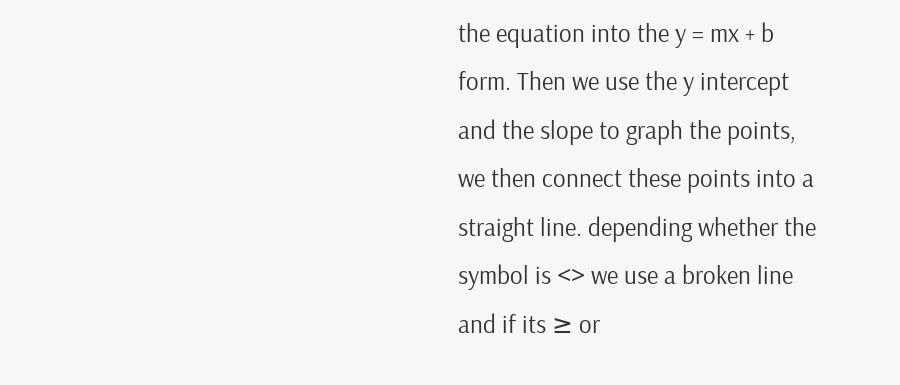the equation into the y = mx + b form. Then we use the y intercept and the slope to graph the points, we then connect these points into a straight line. depending whether the symbol is <> we use a broken line and if its ≥ or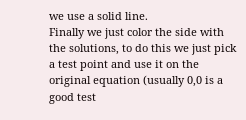we use a solid line.
Finally we just color the side with the solutions, to do this we just pick a test point and use it on the original equation (usually 0,0 is a good test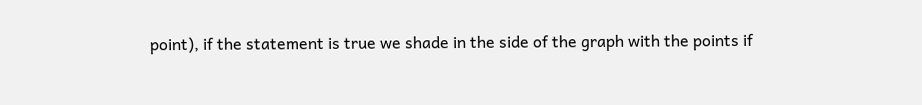point), if the statement is true we shade in the side of the graph with the points if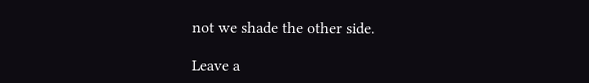not we shade the other side.

Leave a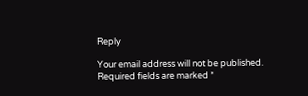Reply

Your email address will not be published. Required fields are marked *